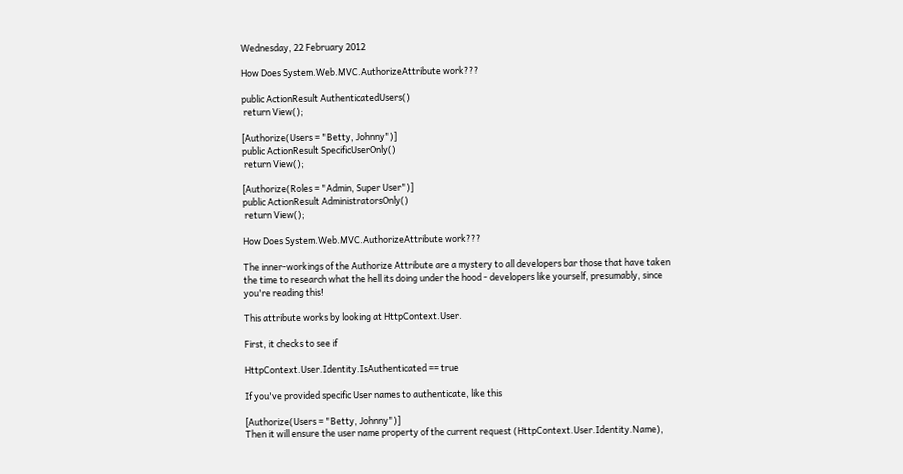Wednesday, 22 February 2012

How Does System.Web.MVC.AuthorizeAttribute work???

public ActionResult AuthenticatedUsers()
 return View();

[Authorize(Users = "Betty, Johnny")]
public ActionResult SpecificUserOnly()
 return View();

[Authorize(Roles = "Admin, Super User")]
public ActionResult AdministratorsOnly()
 return View();

How Does System.Web.MVC.AuthorizeAttribute work???

The inner-workings of the Authorize Attribute are a mystery to all developers bar those that have taken the time to research what the hell its doing under the hood - developers like yourself, presumably, since you're reading this!

This attribute works by looking at HttpContext.User.

First, it checks to see if

HttpContext.User.Identity.IsAuthenticated == true

If you've provided specific User names to authenticate, like this

[Authorize(Users = "Betty, Johnny")]
Then it will ensure the user name property of the current request (HttpContext.User.Identity.Name),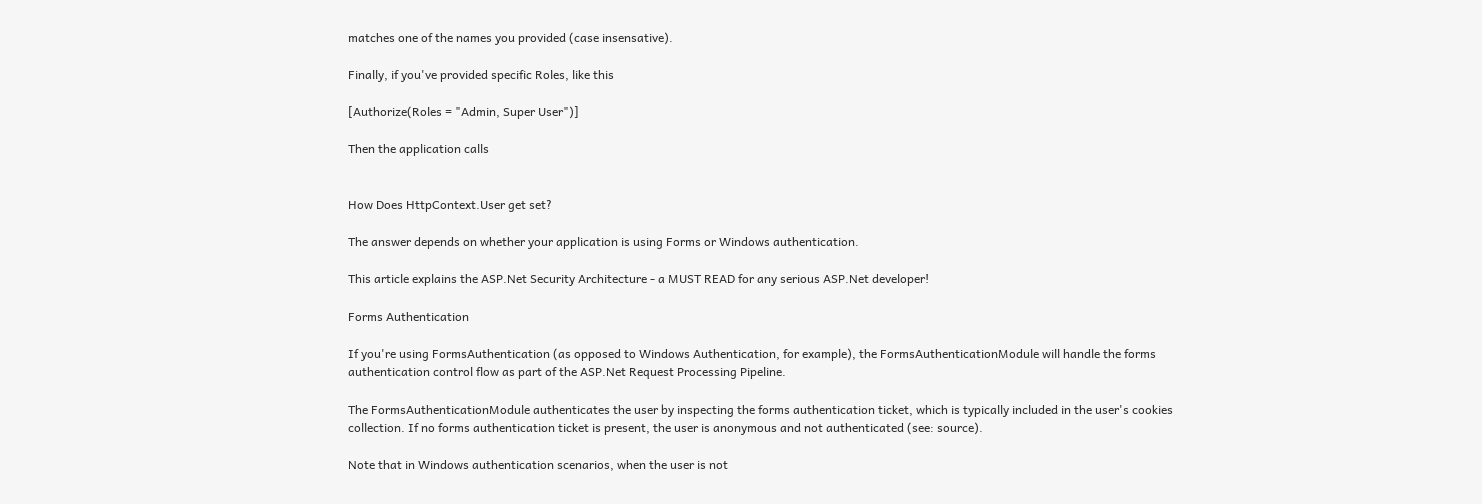matches one of the names you provided (case insensative).

Finally, if you've provided specific Roles, like this

[Authorize(Roles = "Admin, Super User")]

Then the application calls


How Does HttpContext.User get set?

The answer depends on whether your application is using Forms or Windows authentication.

This article explains the ASP.Net Security Architecture - a MUST READ for any serious ASP.Net developer!

Forms Authentication

If you're using FormsAuthentication (as opposed to Windows Authentication, for example), the FormsAuthenticationModule will handle the forms authentication control flow as part of the ASP.Net Request Processing Pipeline.

The FormsAuthenticationModule authenticates the user by inspecting the forms authentication ticket, which is typically included in the user's cookies collection. If no forms authentication ticket is present, the user is anonymous and not authenticated (see: source).

Note that in Windows authentication scenarios, when the user is not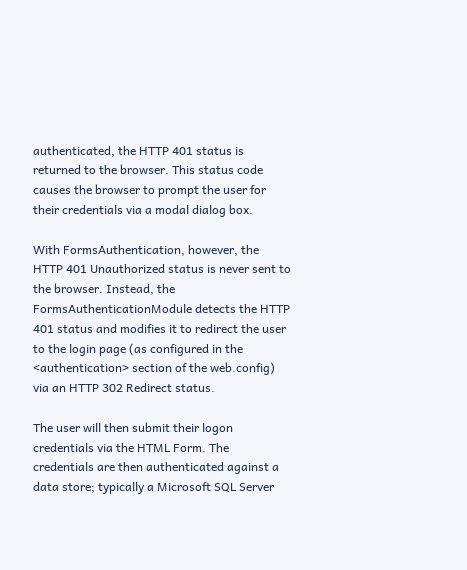authenticated, the HTTP 401 status is returned to the browser. This status code causes the browser to prompt the user for their credentials via a modal dialog box.

With FormsAuthentication, however, the HTTP 401 Unauthorized status is never sent to the browser. Instead, the FormsAuthenticationModule detects the HTTP 401 status and modifies it to redirect the user to the login page (as configured in the <authentication> section of the web.config) via an HTTP 302 Redirect status.

The user will then submit their logon credentials via the HTML Form. The credentials are then authenticated against a data store; typically a Microsoft SQL Server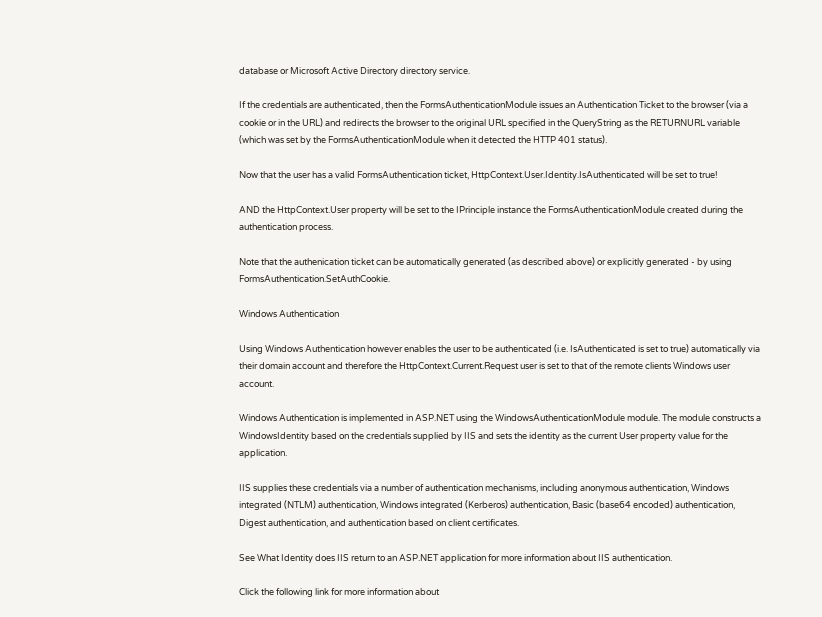database or Microsoft Active Directory directory service.

If the credentials are authenticated, then the FormsAuthenticationModule issues an Authentication Ticket to the browser (via a cookie or in the URL) and redirects the browser to the original URL specified in the QueryString as the RETURNURL variable (which was set by the FormsAuthenticationModule when it detected the HTTP 401 status).

Now that the user has a valid FormsAuthentication ticket, HttpContext.User.Identity.IsAuthenticated will be set to true!

AND the HttpContext.User property will be set to the IPrinciple instance the FormsAuthenticationModule created during the authentication process.

Note that the authenication ticket can be automatically generated (as described above) or explicitly generated - by using FormsAuthentication.SetAuthCookie.

Windows Authentication

Using Windows Authentication however enables the user to be authenticated (i.e. IsAuthenticated is set to true) automatically via their domain account and therefore the HttpContext.Current.Request user is set to that of the remote clients Windows user account.

Windows Authentication is implemented in ASP.NET using the WindowsAuthenticationModule module. The module constructs a WindowsIdentity based on the credentials supplied by IIS and sets the identity as the current User property value for the application.

IIS supplies these credentials via a number of authentication mechanisms, including anonymous authentication, Windows integrated (NTLM) authentication, Windows integrated (Kerberos) authentication, Basic (base64 encoded) authentication, Digest authentication, and authentication based on client certificates.

See What Identity does IIS return to an ASP.NET application for more information about IIS authentication.

Click the following link for more information about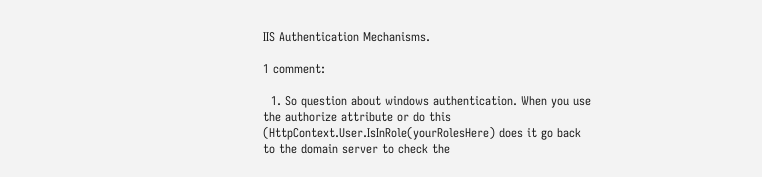IIS Authentication Mechanisms.

1 comment:

  1. So question about windows authentication. When you use the authorize attribute or do this (HttpContext.User.IsInRole(yourRolesHere) does it go back to the domain server to check the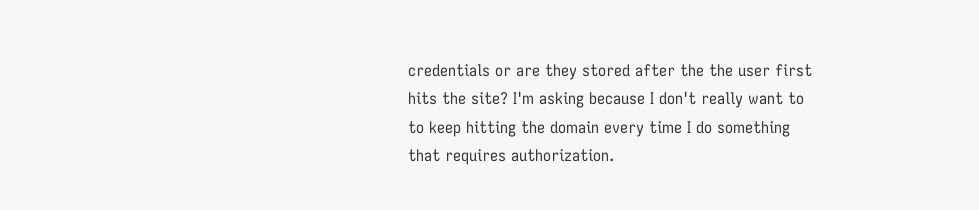credentials or are they stored after the the user first hits the site? I'm asking because I don't really want to to keep hitting the domain every time I do something that requires authorization.